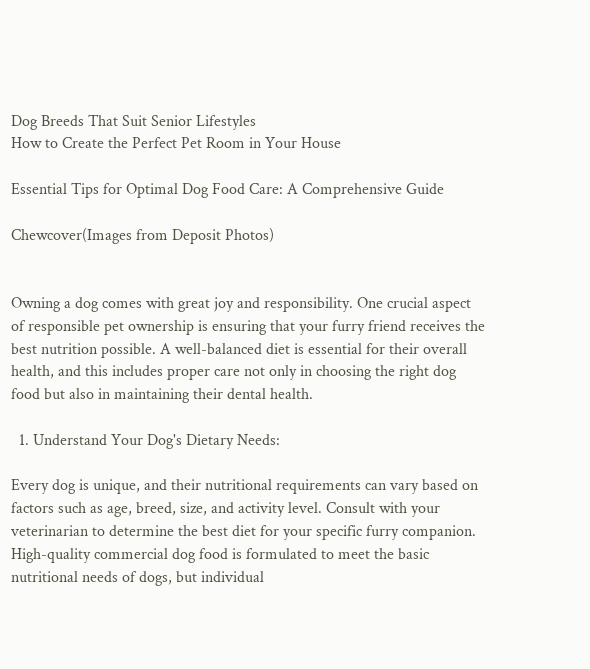Dog Breeds That Suit Senior Lifestyles
How to Create the Perfect Pet Room in Your House

Essential Tips for Optimal Dog Food Care: A Comprehensive Guide

Chewcover(Images from Deposit Photos)


Owning a dog comes with great joy and responsibility. One crucial aspect of responsible pet ownership is ensuring that your furry friend receives the best nutrition possible. A well-balanced diet is essential for their overall health, and this includes proper care not only in choosing the right dog food but also in maintaining their dental health.

  1. Understand Your Dog's Dietary Needs:

Every dog is unique, and their nutritional requirements can vary based on factors such as age, breed, size, and activity level. Consult with your veterinarian to determine the best diet for your specific furry companion. High-quality commercial dog food is formulated to meet the basic nutritional needs of dogs, but individual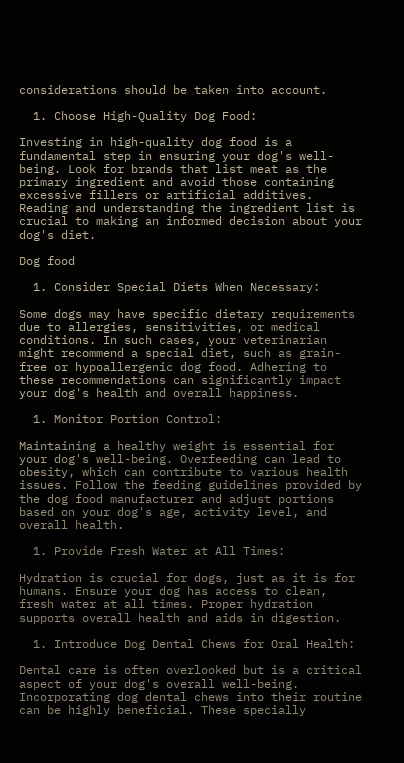considerations should be taken into account.

  1. Choose High-Quality Dog Food:

Investing in high-quality dog food is a fundamental step in ensuring your dog's well-being. Look for brands that list meat as the primary ingredient and avoid those containing excessive fillers or artificial additives. Reading and understanding the ingredient list is crucial to making an informed decision about your dog's diet.

Dog food

  1. Consider Special Diets When Necessary:

Some dogs may have specific dietary requirements due to allergies, sensitivities, or medical conditions. In such cases, your veterinarian might recommend a special diet, such as grain-free or hypoallergenic dog food. Adhering to these recommendations can significantly impact your dog's health and overall happiness.

  1. Monitor Portion Control:

Maintaining a healthy weight is essential for your dog's well-being. Overfeeding can lead to obesity, which can contribute to various health issues. Follow the feeding guidelines provided by the dog food manufacturer and adjust portions based on your dog's age, activity level, and overall health.

  1. Provide Fresh Water at All Times:

Hydration is crucial for dogs, just as it is for humans. Ensure your dog has access to clean, fresh water at all times. Proper hydration supports overall health and aids in digestion.

  1. Introduce Dog Dental Chews for Oral Health:

Dental care is often overlooked but is a critical aspect of your dog's overall well-being. Incorporating dog dental chews into their routine can be highly beneficial. These specially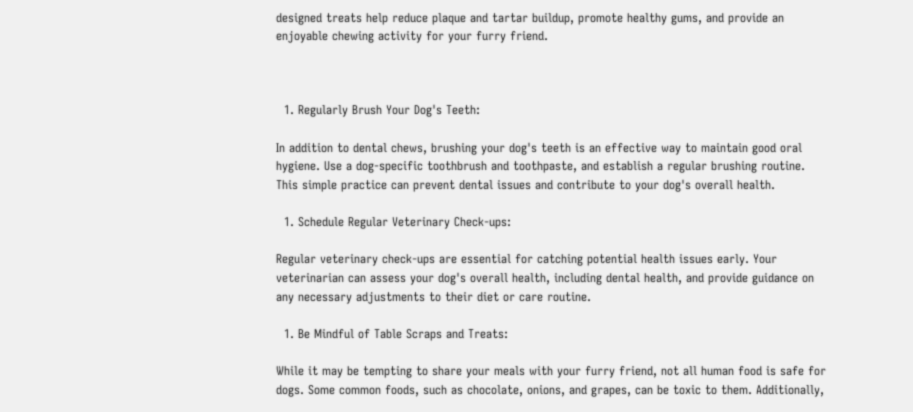designed treats help reduce plaque and tartar buildup, promote healthy gums, and provide an enjoyable chewing activity for your furry friend.



  1. Regularly Brush Your Dog's Teeth:

In addition to dental chews, brushing your dog's teeth is an effective way to maintain good oral hygiene. Use a dog-specific toothbrush and toothpaste, and establish a regular brushing routine. This simple practice can prevent dental issues and contribute to your dog's overall health.

  1. Schedule Regular Veterinary Check-ups:

Regular veterinary check-ups are essential for catching potential health issues early. Your veterinarian can assess your dog's overall health, including dental health, and provide guidance on any necessary adjustments to their diet or care routine.

  1. Be Mindful of Table Scraps and Treats:

While it may be tempting to share your meals with your furry friend, not all human food is safe for dogs. Some common foods, such as chocolate, onions, and grapes, can be toxic to them. Additionally,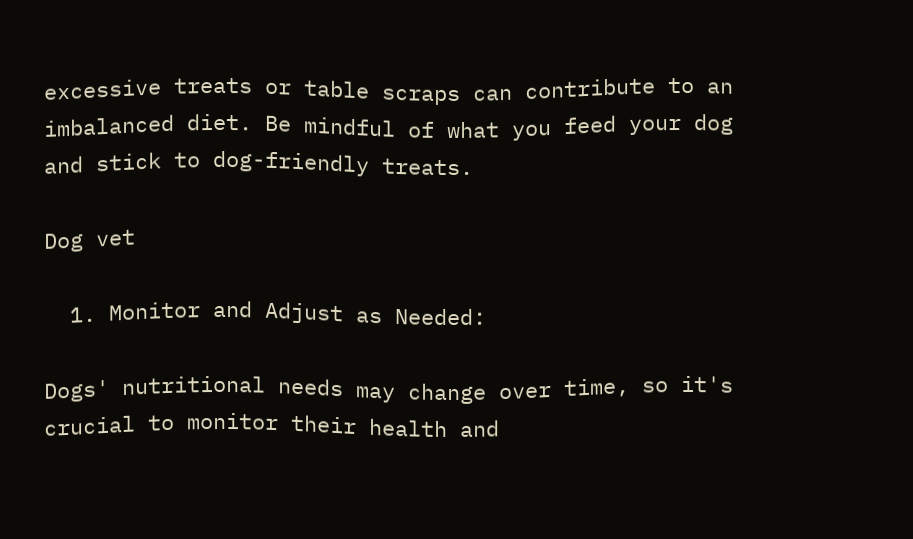excessive treats or table scraps can contribute to an imbalanced diet. Be mindful of what you feed your dog and stick to dog-friendly treats.

Dog vet

  1. Monitor and Adjust as Needed:

Dogs' nutritional needs may change over time, so it's crucial to monitor their health and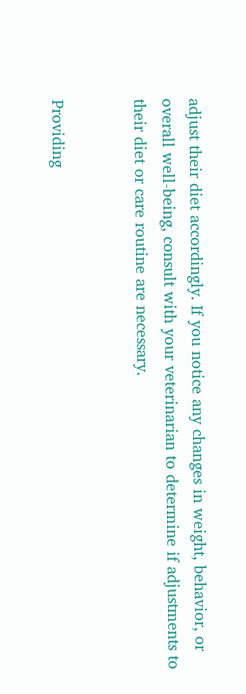adjust their diet accordingly. If you notice any changes in weight, behavior, or overall well-being, consult with your veterinarian to determine if adjustments to their diet or care routine are necessary.


Providing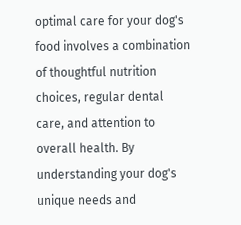optimal care for your dog's food involves a combination of thoughtful nutrition choices, regular dental care, and attention to overall health. By understanding your dog's unique needs and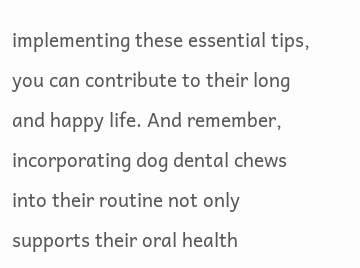implementing these essential tips, you can contribute to their long and happy life. And remember, incorporating dog dental chews into their routine not only supports their oral health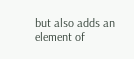but also adds an element of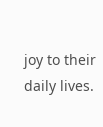joy to their daily lives.